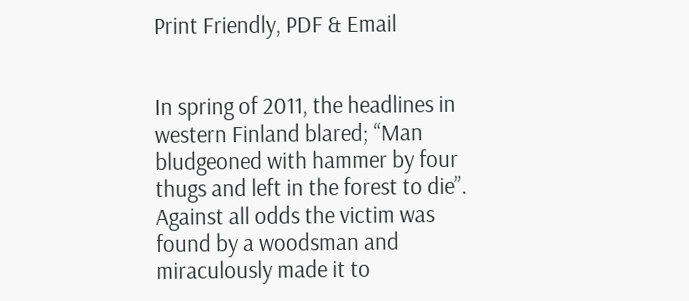Print Friendly, PDF & Email


In spring of 2011, the headlines in western Finland blared; “Man bludgeoned with hammer by four thugs and left in the forest to die”. Against all odds the victim was found by a woodsman and miraculously made it to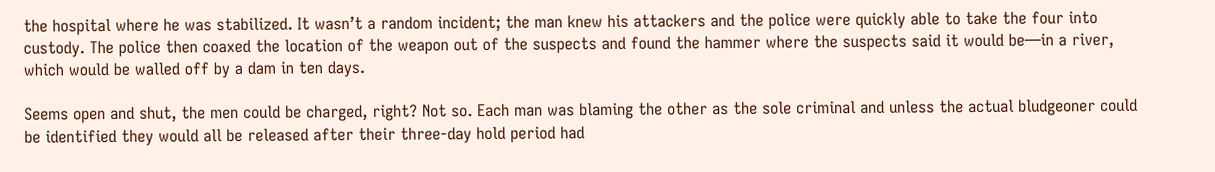the hospital where he was stabilized. It wasn’t a random incident; the man knew his attackers and the police were quickly able to take the four into custody. The police then coaxed the location of the weapon out of the suspects and found the hammer where the suspects said it would be—in a river, which would be walled off by a dam in ten days.

Seems open and shut, the men could be charged, right? Not so. Each man was blaming the other as the sole criminal and unless the actual bludgeoner could be identified they would all be released after their three-day hold period had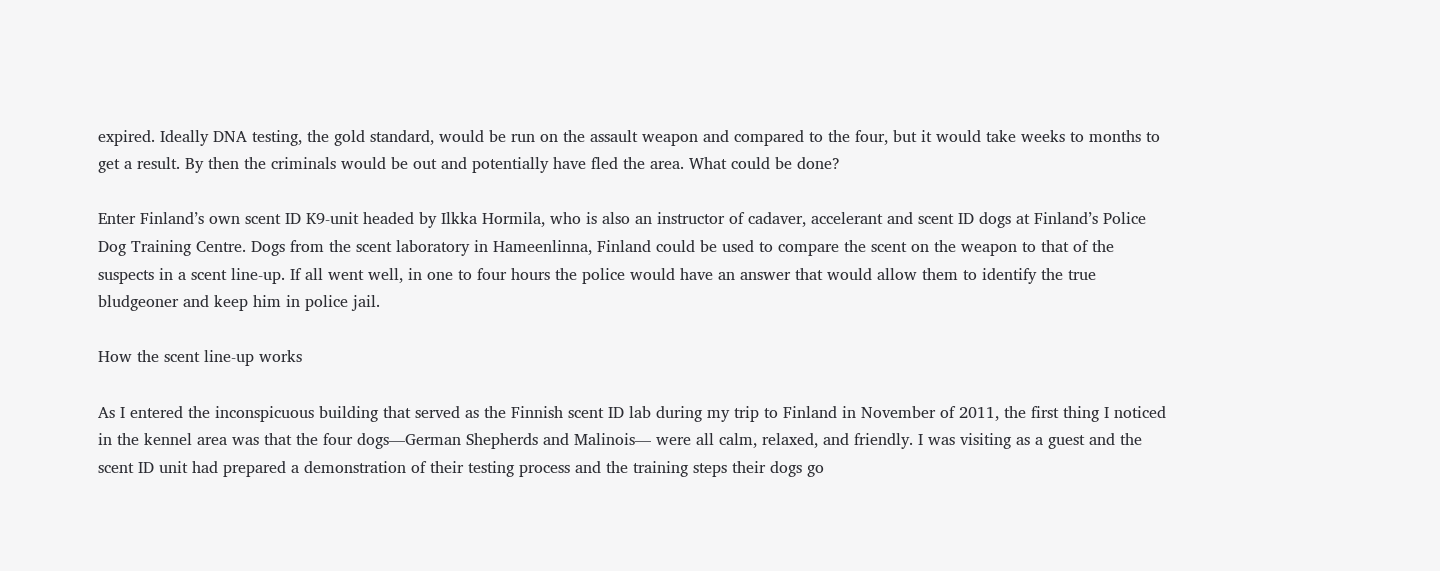expired. Ideally DNA testing, the gold standard, would be run on the assault weapon and compared to the four, but it would take weeks to months to get a result. By then the criminals would be out and potentially have fled the area. What could be done?

Enter Finland’s own scent ID K9-unit headed by Ilkka Hormila, who is also an instructor of cadaver, accelerant and scent ID dogs at Finland’s Police Dog Training Centre. Dogs from the scent laboratory in Hameenlinna, Finland could be used to compare the scent on the weapon to that of the suspects in a scent line-up. If all went well, in one to four hours the police would have an answer that would allow them to identify the true bludgeoner and keep him in police jail.

How the scent line-up works

As I entered the inconspicuous building that served as the Finnish scent ID lab during my trip to Finland in November of 2011, the first thing I noticed in the kennel area was that the four dogs—German Shepherds and Malinois— were all calm, relaxed, and friendly. I was visiting as a guest and the scent ID unit had prepared a demonstration of their testing process and the training steps their dogs go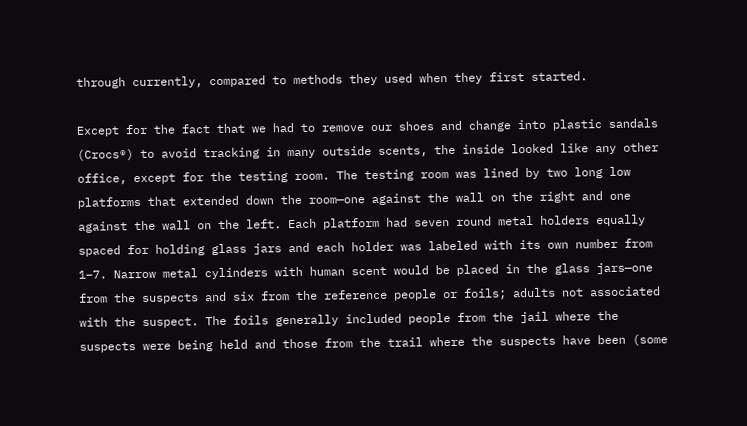through currently, compared to methods they used when they first started.

Except for the fact that we had to remove our shoes and change into plastic sandals (Crocs®) to avoid tracking in many outside scents, the inside looked like any other office, except for the testing room. The testing room was lined by two long low platforms that extended down the room—one against the wall on the right and one against the wall on the left. Each platform had seven round metal holders equally spaced for holding glass jars and each holder was labeled with its own number from 1–7. Narrow metal cylinders with human scent would be placed in the glass jars—one from the suspects and six from the reference people or foils; adults not associated with the suspect. The foils generally included people from the jail where the suspects were being held and those from the trail where the suspects have been (some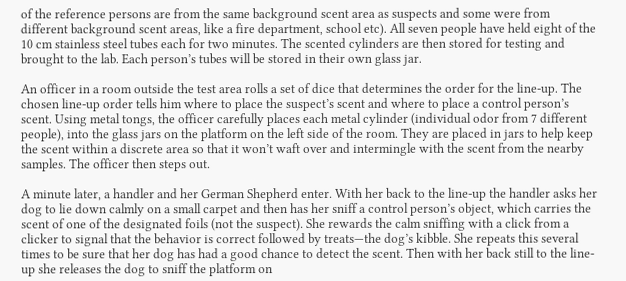of the reference persons are from the same background scent area as suspects and some were from different background scent areas, like a fire department, school etc). All seven people have held eight of the 10 cm stainless steel tubes each for two minutes. The scented cylinders are then stored for testing and brought to the lab. Each person’s tubes will be stored in their own glass jar.

An officer in a room outside the test area rolls a set of dice that determines the order for the line-up. The chosen line-up order tells him where to place the suspect’s scent and where to place a control person’s scent. Using metal tongs, the officer carefully places each metal cylinder (individual odor from 7 different people), into the glass jars on the platform on the left side of the room. They are placed in jars to help keep the scent within a discrete area so that it won’t waft over and intermingle with the scent from the nearby samples. The officer then steps out.

A minute later, a handler and her German Shepherd enter. With her back to the line-up the handler asks her dog to lie down calmly on a small carpet and then has her sniff a control person’s object, which carries the scent of one of the designated foils (not the suspect). She rewards the calm sniffing with a click from a clicker to signal that the behavior is correct followed by treats—the dog’s kibble. She repeats this several times to be sure that her dog has had a good chance to detect the scent. Then with her back still to the line-up she releases the dog to sniff the platform on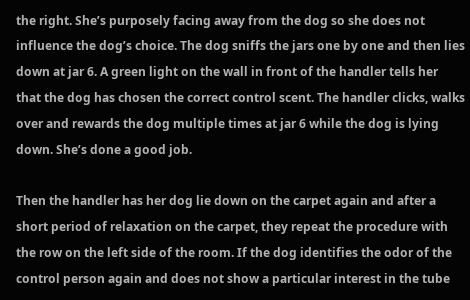the right. She’s purposely facing away from the dog so she does not influence the dog’s choice. The dog sniffs the jars one by one and then lies down at jar 6. A green light on the wall in front of the handler tells her that the dog has chosen the correct control scent. The handler clicks, walks over and rewards the dog multiple times at jar 6 while the dog is lying down. She’s done a good job.

Then the handler has her dog lie down on the carpet again and after a short period of relaxation on the carpet, they repeat the procedure with the row on the left side of the room. If the dog identifies the odor of the control person again and does not show a particular interest in the tube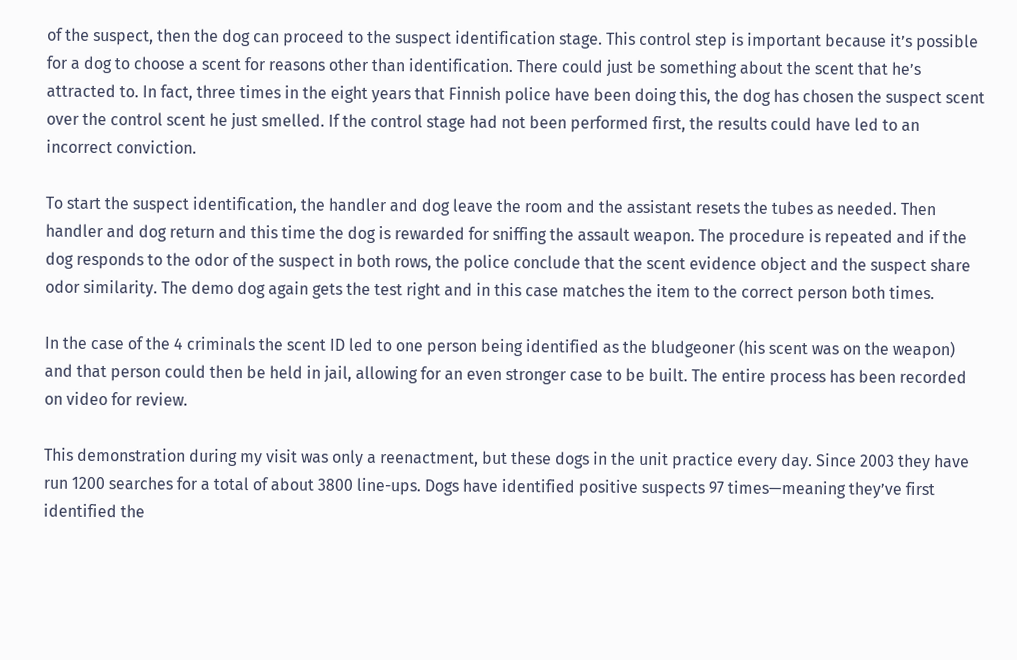of the suspect, then the dog can proceed to the suspect identification stage. This control step is important because it’s possible for a dog to choose a scent for reasons other than identification. There could just be something about the scent that he’s attracted to. In fact, three times in the eight years that Finnish police have been doing this, the dog has chosen the suspect scent over the control scent he just smelled. If the control stage had not been performed first, the results could have led to an incorrect conviction.

To start the suspect identification, the handler and dog leave the room and the assistant resets the tubes as needed. Then handler and dog return and this time the dog is rewarded for sniffing the assault weapon. The procedure is repeated and if the dog responds to the odor of the suspect in both rows, the police conclude that the scent evidence object and the suspect share odor similarity. The demo dog again gets the test right and in this case matches the item to the correct person both times.

In the case of the 4 criminals the scent ID led to one person being identified as the bludgeoner (his scent was on the weapon) and that person could then be held in jail, allowing for an even stronger case to be built. The entire process has been recorded on video for review.

This demonstration during my visit was only a reenactment, but these dogs in the unit practice every day. Since 2003 they have run 1200 searches for a total of about 3800 line-ups. Dogs have identified positive suspects 97 times—meaning they’ve first identified the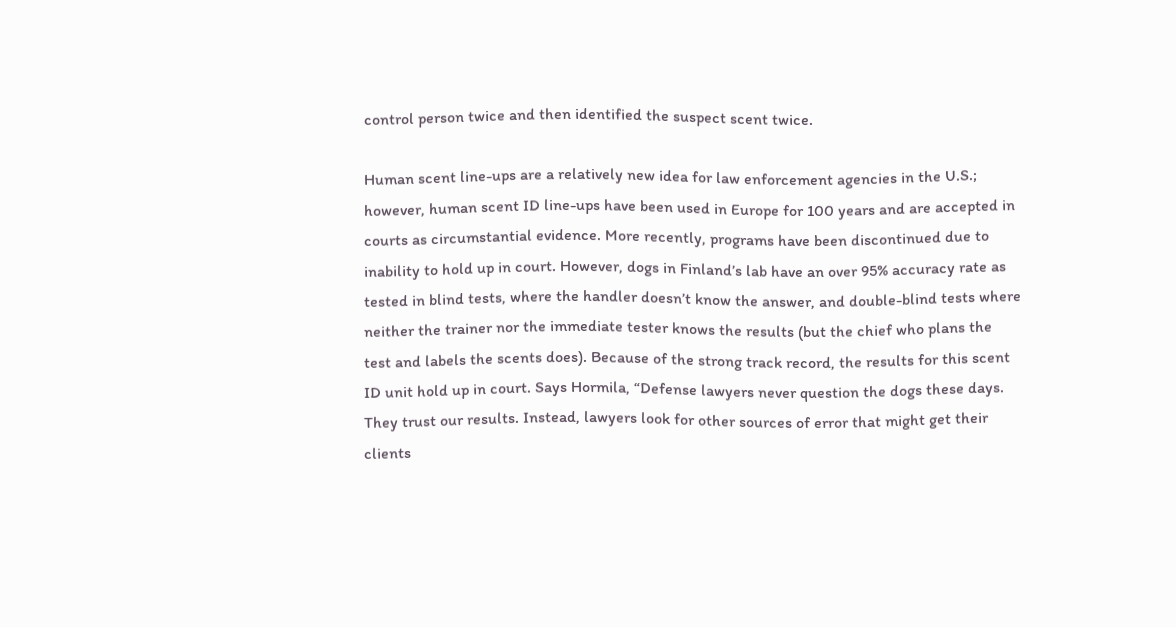control person twice and then identified the suspect scent twice.

Human scent line-ups are a relatively new idea for law enforcement agencies in the U.S.; however, human scent ID line-ups have been used in Europe for 100 years and are accepted in courts as circumstantial evidence. More recently, programs have been discontinued due to inability to hold up in court. However, dogs in Finland’s lab have an over 95% accuracy rate as tested in blind tests, where the handler doesn’t know the answer, and double-blind tests where neither the trainer nor the immediate tester knows the results (but the chief who plans the test and labels the scents does). Because of the strong track record, the results for this scent ID unit hold up in court. Says Hormila, “Defense lawyers never question the dogs these days. They trust our results. Instead, lawyers look for other sources of error that might get their clients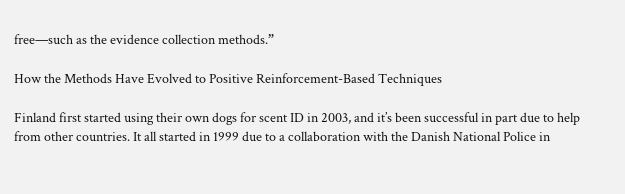free—such as the evidence collection methods.”

How the Methods Have Evolved to Positive Reinforcement-Based Techniques

Finland first started using their own dogs for scent ID in 2003, and it’s been successful in part due to help from other countries. It all started in 1999 due to a collaboration with the Danish National Police in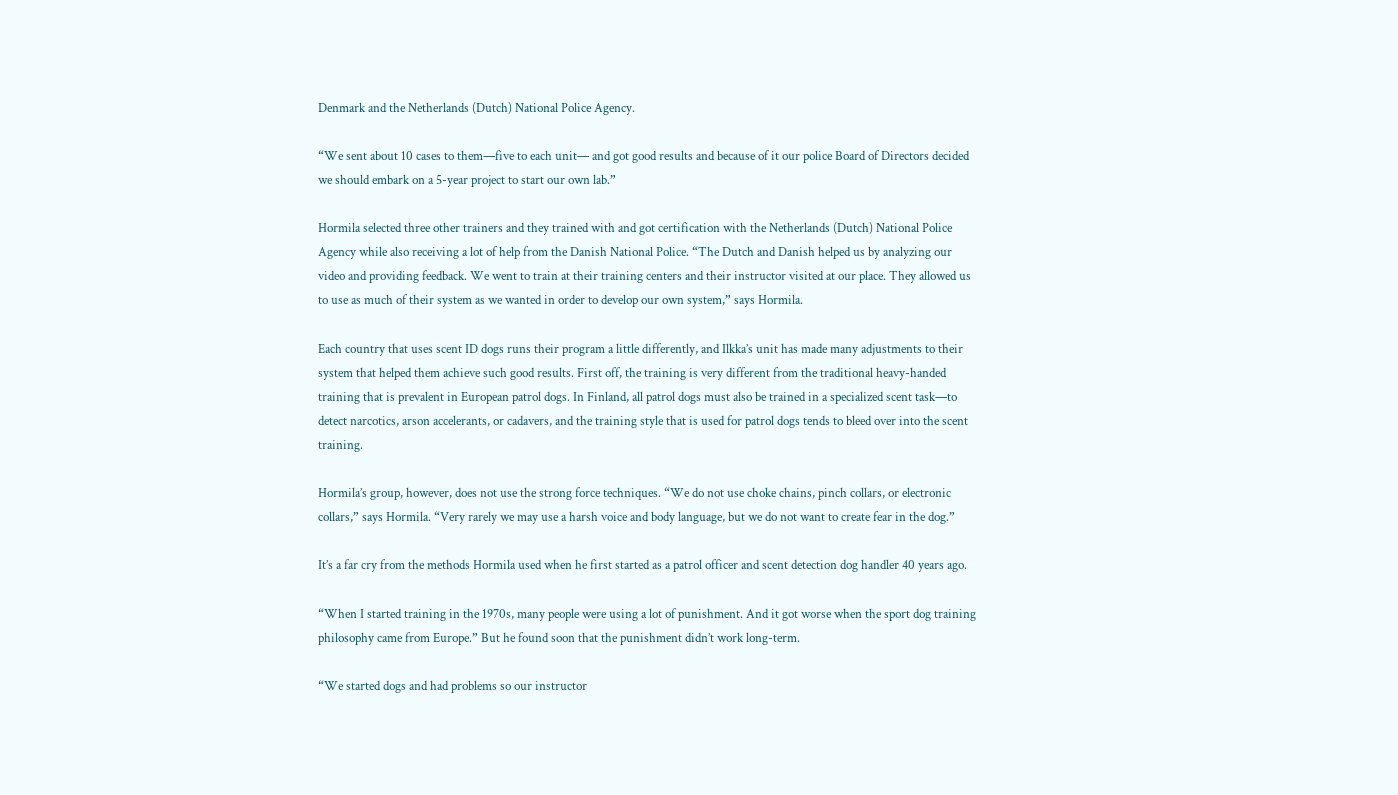Denmark and the Netherlands (Dutch) National Police Agency.

“We sent about 10 cases to them—five to each unit— and got good results and because of it our police Board of Directors decided we should embark on a 5-year project to start our own lab.”

Hormila selected three other trainers and they trained with and got certification with the Netherlands (Dutch) National Police Agency while also receiving a lot of help from the Danish National Police. “The Dutch and Danish helped us by analyzing our video and providing feedback. We went to train at their training centers and their instructor visited at our place. They allowed us to use as much of their system as we wanted in order to develop our own system,” says Hormila.

Each country that uses scent ID dogs runs their program a little differently, and Ilkka’s unit has made many adjustments to their system that helped them achieve such good results. First off, the training is very different from the traditional heavy-handed training that is prevalent in European patrol dogs. In Finland, all patrol dogs must also be trained in a specialized scent task—to detect narcotics, arson accelerants, or cadavers, and the training style that is used for patrol dogs tends to bleed over into the scent training.

Hormila’s group, however, does not use the strong force techniques. “We do not use choke chains, pinch collars, or electronic collars,” says Hormila. “Very rarely we may use a harsh voice and body language, but we do not want to create fear in the dog.”

It’s a far cry from the methods Hormila used when he first started as a patrol officer and scent detection dog handler 40 years ago.

“When I started training in the 1970s, many people were using a lot of punishment. And it got worse when the sport dog training philosophy came from Europe.” But he found soon that the punishment didn’t work long-term.

“We started dogs and had problems so our instructor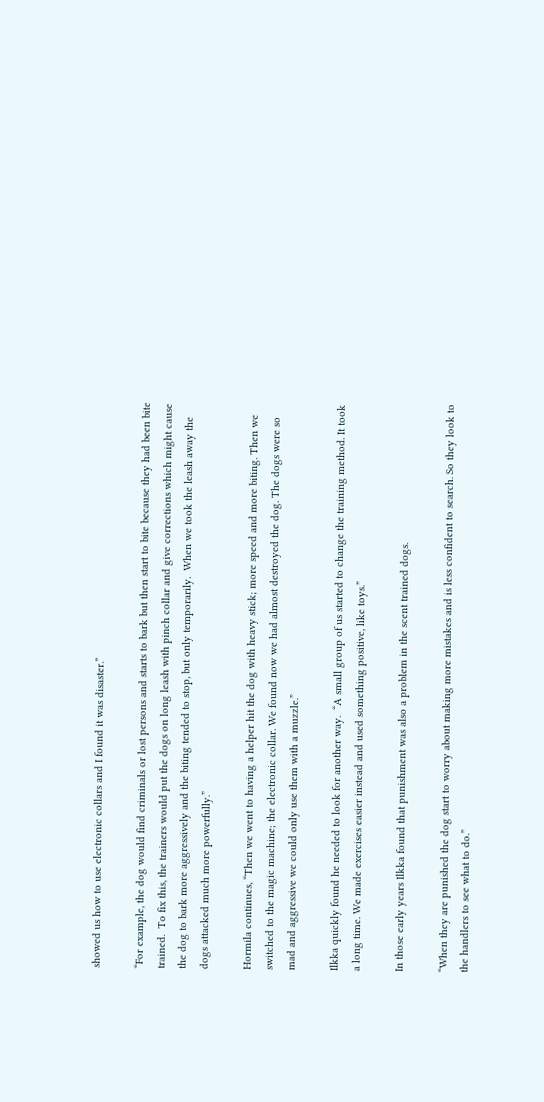showed us how to use electronic collars and I found it was disaster.”

“For example, the dog would find criminals or lost persons and starts to bark but then start to bite because they had been bite trained.  To fix this, the trainers would put the dogs on long leash with pinch collar and give corrections which might cause the dog to bark more aggressively and the biting tended to stop, but only temporarily.  When we took the leash away the dogs attacked much more powerfully.”

Hormila continues, “Then we went to having a helper hit the dog with heavy stick; more speed and more biting. Then we switched to the magic machine; the electronic collar. We found now we had almost destroyed the dog. The dogs were so mad and aggressive we could only use them with a muzzle.”

Ilkka quickly found he needed to look for another way.  “A small group of us started to change the training method. It took a long time. We made exercises easier instead and used something positive, like toys.”

In those early years Ilkka found that punishment was also a problem in the scent trained dogs.

“When they are punished the dog start to worry about making more mistakes and is less confident to search. So they look to the handlers to see what to do.”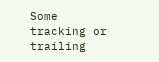Some tracking or trailing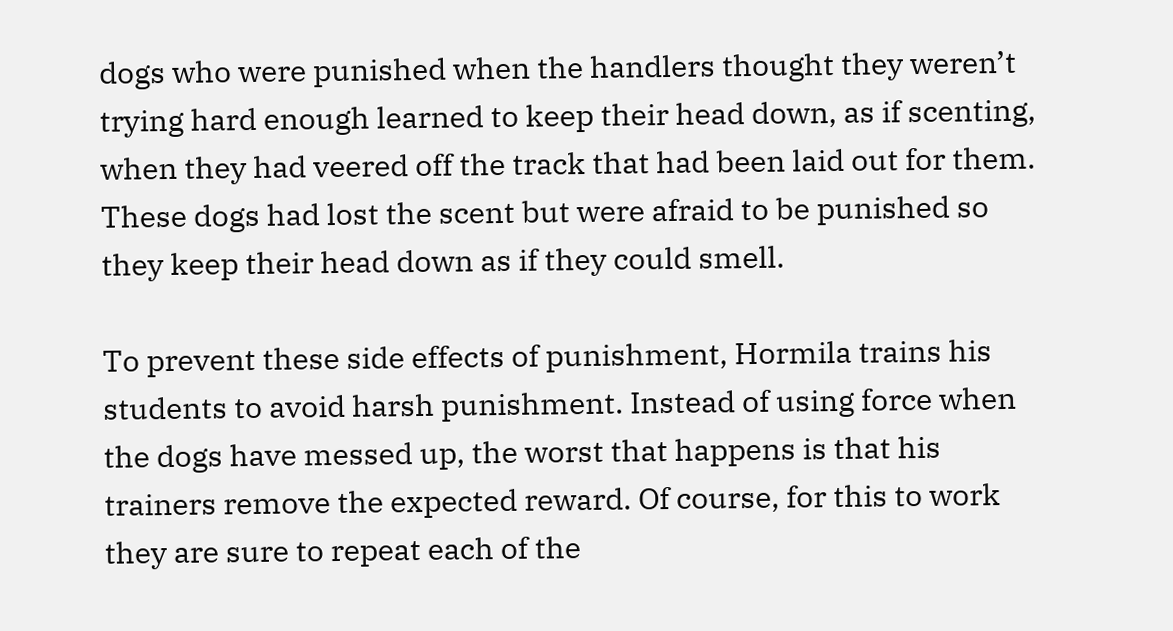dogs who were punished when the handlers thought they weren’t trying hard enough learned to keep their head down, as if scenting, when they had veered off the track that had been laid out for them.  These dogs had lost the scent but were afraid to be punished so they keep their head down as if they could smell.

To prevent these side effects of punishment, Hormila trains his students to avoid harsh punishment. Instead of using force when the dogs have messed up, the worst that happens is that his trainers remove the expected reward. Of course, for this to work they are sure to repeat each of the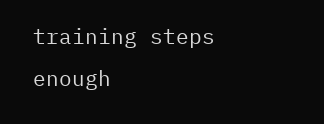training steps enough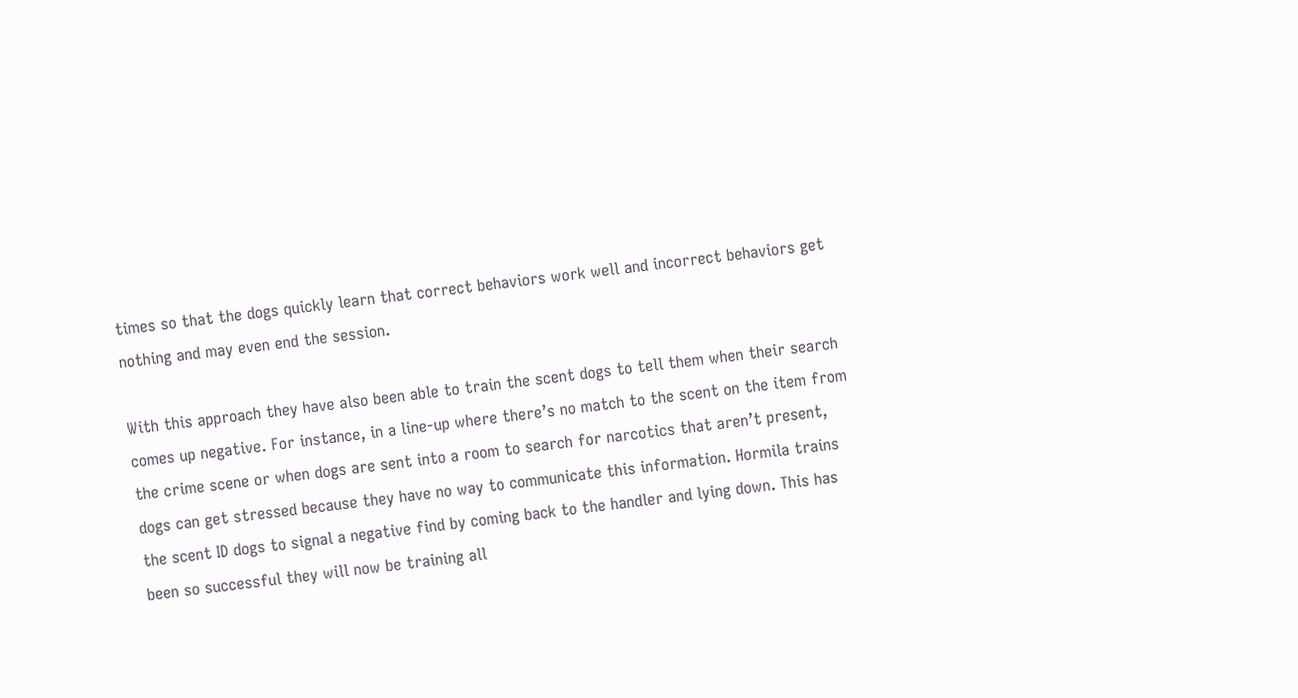times so that the dogs quickly learn that correct behaviors work well and incorrect behaviors get nothing and may even end the session.

With this approach they have also been able to train the scent dogs to tell them when their search comes up negative. For instance, in a line-up where there’s no match to the scent on the item from the crime scene or when dogs are sent into a room to search for narcotics that aren’t present, dogs can get stressed because they have no way to communicate this information. Hormila trains the scent ID dogs to signal a negative find by coming back to the handler and lying down. This has been so successful they will now be training all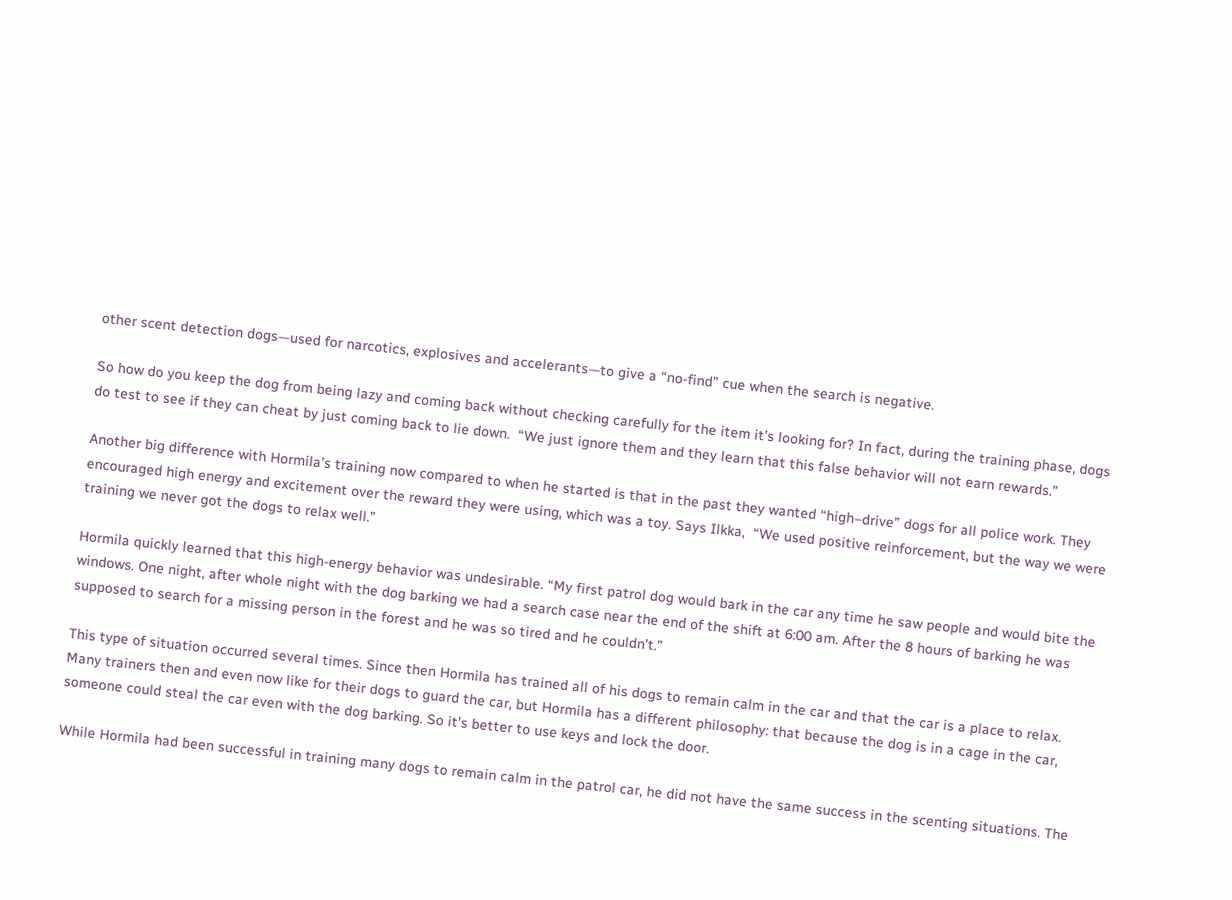other scent detection dogs—used for narcotics, explosives and accelerants—to give a “no-find” cue when the search is negative.

So how do you keep the dog from being lazy and coming back without checking carefully for the item it’s looking for? In fact, during the training phase, dogs do test to see if they can cheat by just coming back to lie down.  “We just ignore them and they learn that this false behavior will not earn rewards.”

Another big difference with Hormila’s training now compared to when he started is that in the past they wanted “high–drive” dogs for all police work. They encouraged high energy and excitement over the reward they were using, which was a toy. Says Ilkka,  “We used positive reinforcement, but the way we were training we never got the dogs to relax well.”

Hormila quickly learned that this high-energy behavior was undesirable. “My first patrol dog would bark in the car any time he saw people and would bite the windows. One night, after whole night with the dog barking we had a search case near the end of the shift at 6:00 am. After the 8 hours of barking he was supposed to search for a missing person in the forest and he was so tired and he couldn’t.”

This type of situation occurred several times. Since then Hormila has trained all of his dogs to remain calm in the car and that the car is a place to relax. Many trainers then and even now like for their dogs to guard the car, but Hormila has a different philosophy: that because the dog is in a cage in the car, someone could steal the car even with the dog barking. So it’s better to use keys and lock the door.

While Hormila had been successful in training many dogs to remain calm in the patrol car, he did not have the same success in the scenting situations. The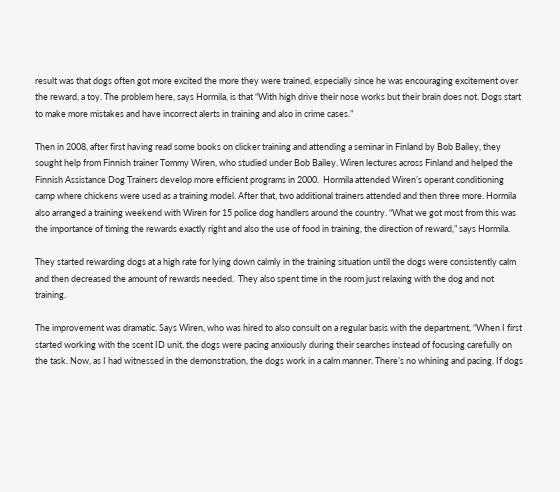result was that dogs often got more excited the more they were trained, especially since he was encouraging excitement over the reward, a toy. The problem here, says Hormila, is that “With high drive their nose works but their brain does not. Dogs start to make more mistakes and have incorrect alerts in training and also in crime cases.”

Then in 2008, after first having read some books on clicker training and attending a seminar in Finland by Bob Bailey, they sought help from Finnish trainer Tommy Wiren, who studied under Bob Bailey. Wiren lectures across Finland and helped the Finnish Assistance Dog Trainers develop more efficient programs in 2000.  Hormila attended Wiren’s operant conditioning camp where chickens were used as a training model. After that, two additional trainers attended and then three more. Hormila also arranged a training weekend with Wiren for 15 police dog handlers around the country. “What we got most from this was the importance of timing the rewards exactly right and also the use of food in training, the direction of reward,” says Hormila.

They started rewarding dogs at a high rate for lying down calmly in the training situation until the dogs were consistently calm and then decreased the amount of rewards needed.  They also spent time in the room just relaxing with the dog and not training.

The improvement was dramatic. Says Wiren, who was hired to also consult on a regular basis with the department, “When I first started working with the scent ID unit, the dogs were pacing anxiously during their searches instead of focusing carefully on the task. Now, as I had witnessed in the demonstration, the dogs work in a calm manner. There’s no whining and pacing. If dogs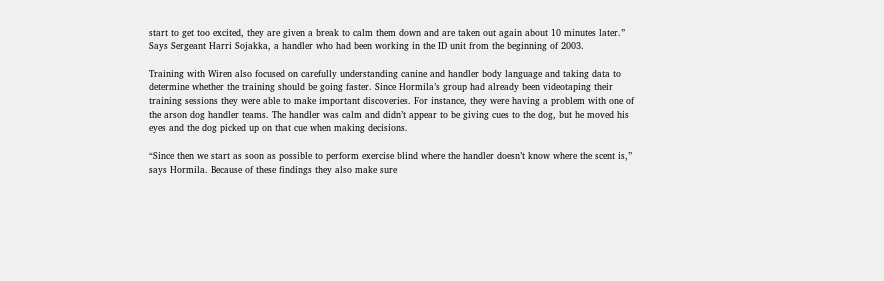start to get too excited, they are given a break to calm them down and are taken out again about 10 minutes later.” Says Sergeant Harri Sojakka, a handler who had been working in the ID unit from the beginning of 2003.

Training with Wiren also focused on carefully understanding canine and handler body language and taking data to determine whether the training should be going faster. Since Hormila’s group had already been videotaping their training sessions they were able to make important discoveries. For instance, they were having a problem with one of the arson dog handler teams. The handler was calm and didn’t appear to be giving cues to the dog, but he moved his eyes and the dog picked up on that cue when making decisions.

“Since then we start as soon as possible to perform exercise blind where the handler doesn’t know where the scent is,” says Hormila. Because of these findings they also make sure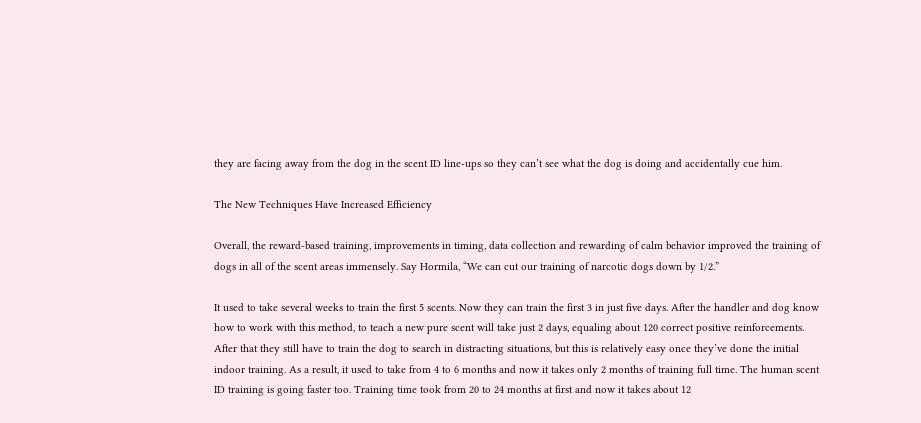they are facing away from the dog in the scent ID line-ups so they can’t see what the dog is doing and accidentally cue him.

The New Techniques Have Increased Efficiency

Overall, the reward-based training, improvements in timing, data collection and rewarding of calm behavior improved the training of dogs in all of the scent areas immensely. Say Hormila, “We can cut our training of narcotic dogs down by 1/2.”

It used to take several weeks to train the first 5 scents. Now they can train the first 3 in just five days. After the handler and dog know how to work with this method, to teach a new pure scent will take just 2 days, equaling about 120 correct positive reinforcements.  After that they still have to train the dog to search in distracting situations, but this is relatively easy once they’ve done the initial indoor training. As a result, it used to take from 4 to 6 months and now it takes only 2 months of training full time. The human scent ID training is going faster too. Training time took from 20 to 24 months at first and now it takes about 12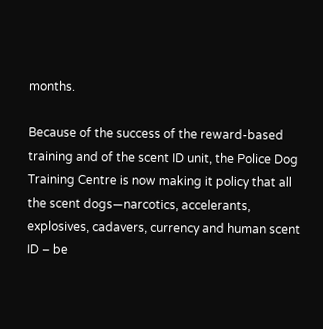months.

Because of the success of the reward-based training and of the scent ID unit, the Police Dog Training Centre is now making it policy that all the scent dogs—narcotics, accelerants, explosives, cadavers, currency and human scent ID – be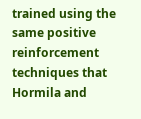trained using the same positive reinforcement techniques that Hormila and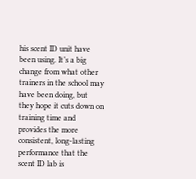his scent ID unit have been using. It’s a big change from what other trainers in the school may have been doing, but they hope it cuts down on training time and provides the more consistent, long-lasting performance that the scent ID lab is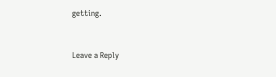getting.


Leave a Reply